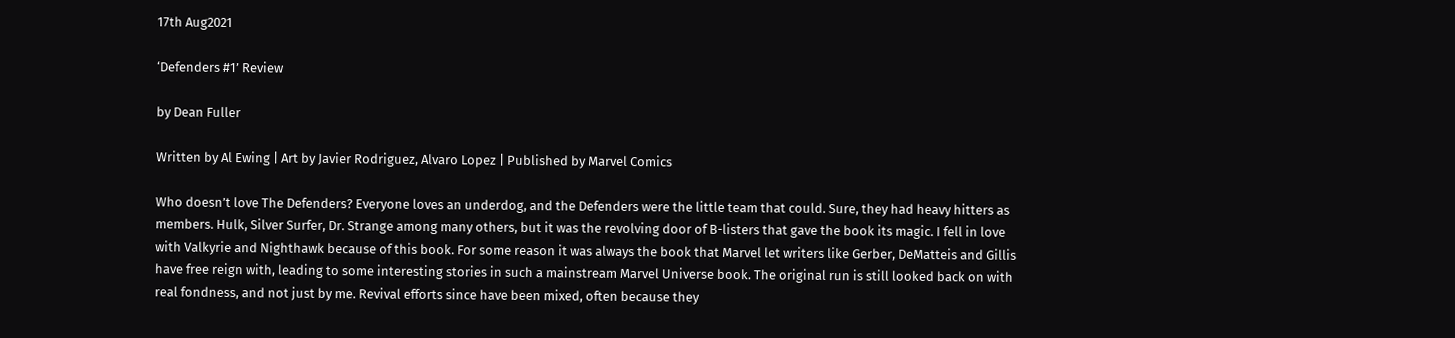17th Aug2021

‘Defenders #1’ Review

by Dean Fuller

Written by Al Ewing | Art by Javier Rodriguez, Alvaro Lopez | Published by Marvel Comics

Who doesn’t love The Defenders? Everyone loves an underdog, and the Defenders were the little team that could. Sure, they had heavy hitters as members. Hulk, Silver Surfer, Dr. Strange among many others, but it was the revolving door of B-listers that gave the book its magic. I fell in love with Valkyrie and Nighthawk because of this book. For some reason it was always the book that Marvel let writers like Gerber, DeMatteis and Gillis have free reign with, leading to some interesting stories in such a mainstream Marvel Universe book. The original run is still looked back on with real fondness, and not just by me. Revival efforts since have been mixed, often because they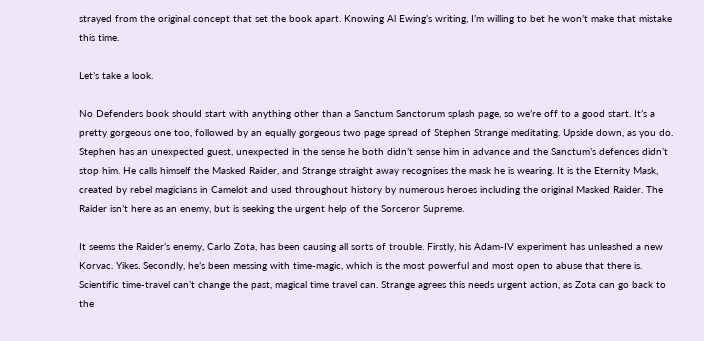strayed from the original concept that set the book apart. Knowing Al Ewing’s writing, I’m willing to bet he won’t make that mistake this time.

Let’s take a look.

No Defenders book should start with anything other than a Sanctum Sanctorum splash page, so we’re off to a good start. It’s a pretty gorgeous one too, followed by an equally gorgeous two page spread of Stephen Strange meditating. Upside down, as you do. Stephen has an unexpected guest, unexpected in the sense he both didn’t sense him in advance and the Sanctum’s defences didn’t stop him. He calls himself the Masked Raider, and Strange straight away recognises the mask he is wearing. It is the Eternity Mask, created by rebel magicians in Camelot and used throughout history by numerous heroes including the original Masked Raider. The Raider isn’t here as an enemy, but is seeking the urgent help of the Sorceror Supreme.

It seems the Raider’s enemy, Carlo Zota, has been causing all sorts of trouble. Firstly, his Adam-IV experiment has unleashed a new Korvac. Yikes. Secondly, he’s been messing with time-magic, which is the most powerful and most open to abuse that there is. Scientific time-travel can’t change the past, magical time travel can. Strange agrees this needs urgent action, as Zota can go back to the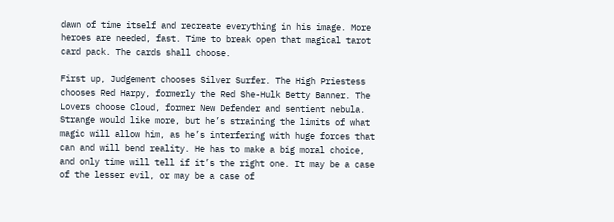dawn of time itself and recreate everything in his image. More heroes are needed, fast. Time to break open that magical tarot card pack. The cards shall choose.

First up, Judgement chooses Silver Surfer. The High Priestess chooses Red Harpy, formerly the Red She-Hulk Betty Banner. The Lovers choose Cloud, former New Defender and sentient nebula. Strange would like more, but he’s straining the limits of what magic will allow him, as he’s interfering with huge forces that can and will bend reality. He has to make a big moral choice, and only time will tell if it’s the right one. It may be a case of the lesser evil, or may be a case of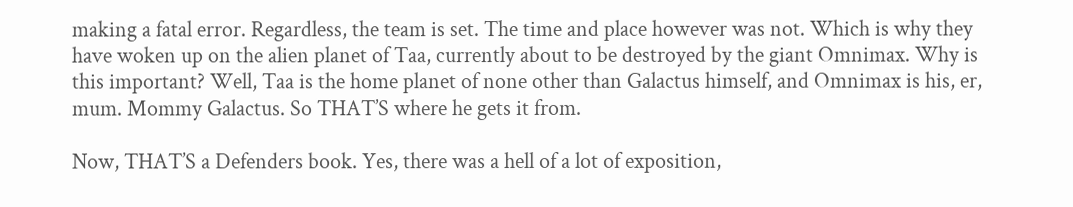making a fatal error. Regardless, the team is set. The time and place however was not. Which is why they have woken up on the alien planet of Taa, currently about to be destroyed by the giant Omnimax. Why is this important? Well, Taa is the home planet of none other than Galactus himself, and Omnimax is his, er, mum. Mommy Galactus. So THAT’S where he gets it from.

Now, THAT’S a Defenders book. Yes, there was a hell of a lot of exposition,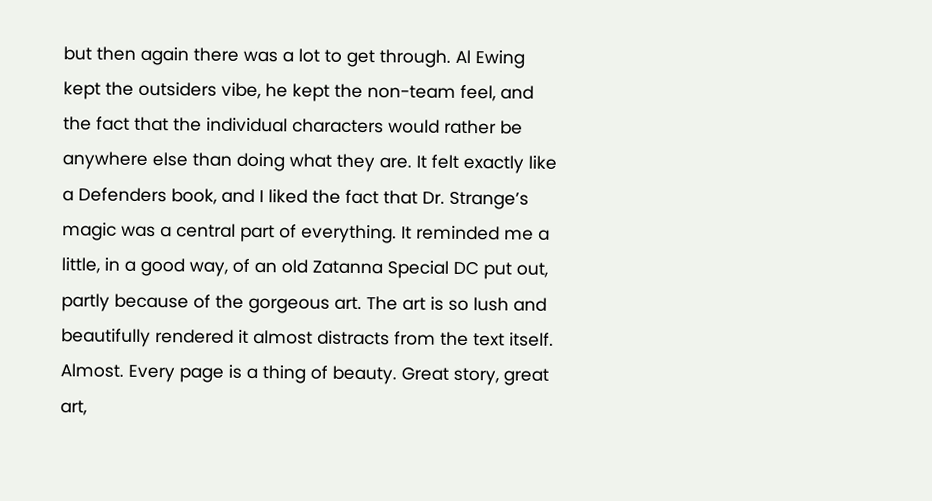but then again there was a lot to get through. Al Ewing kept the outsiders vibe, he kept the non-team feel, and the fact that the individual characters would rather be anywhere else than doing what they are. It felt exactly like a Defenders book, and I liked the fact that Dr. Strange’s magic was a central part of everything. It reminded me a little, in a good way, of an old Zatanna Special DC put out, partly because of the gorgeous art. The art is so lush and beautifully rendered it almost distracts from the text itself. Almost. Every page is a thing of beauty. Great story, great art,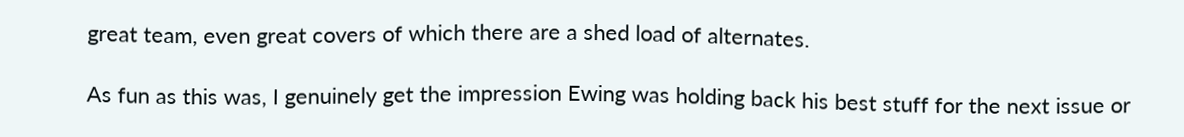great team, even great covers of which there are a shed load of alternates.

As fun as this was, I genuinely get the impression Ewing was holding back his best stuff for the next issue or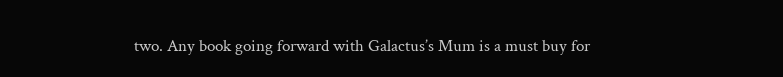two. Any book going forward with Galactus’s Mum is a must buy for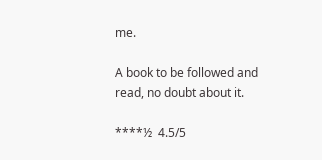me.

A book to be followed and read, no doubt about it.

****½  4.5/5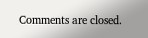Comments are closed.